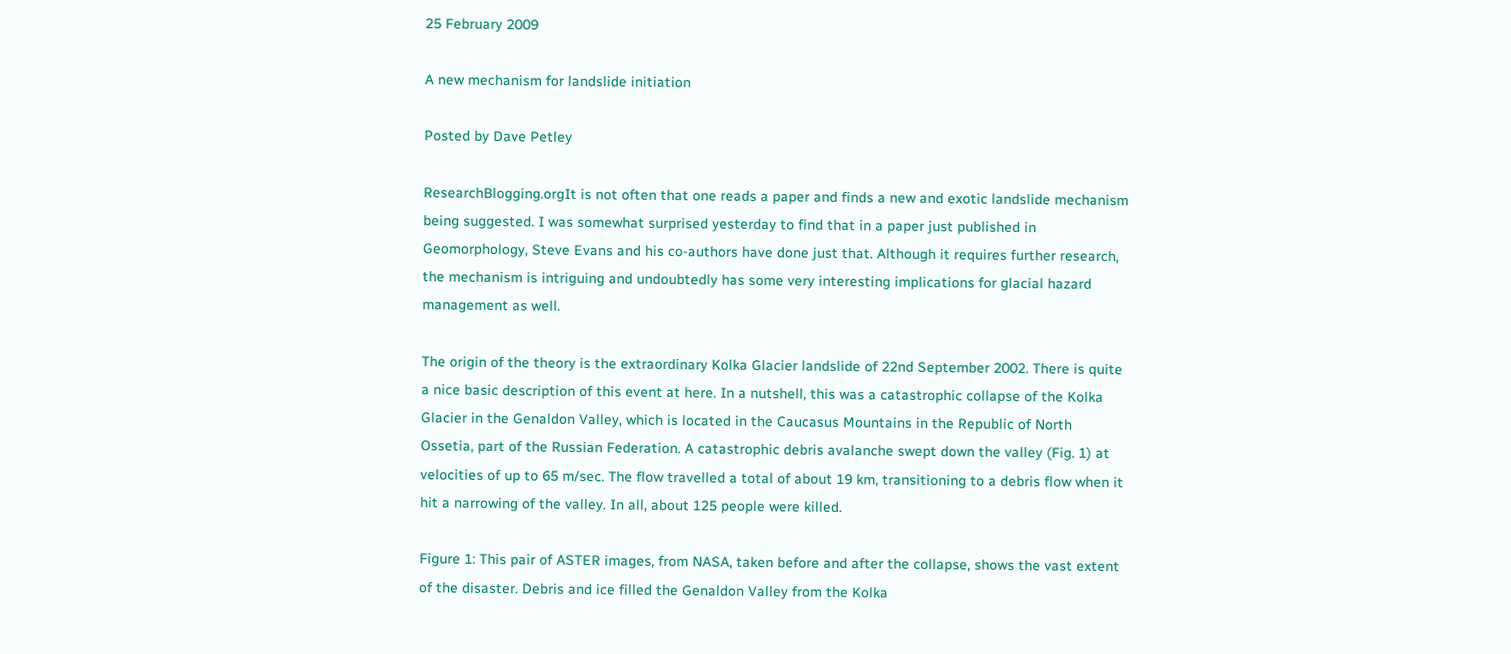25 February 2009

A new mechanism for landslide initiation

Posted by Dave Petley

ResearchBlogging.orgIt is not often that one reads a paper and finds a new and exotic landslide mechanism being suggested. I was somewhat surprised yesterday to find that in a paper just published in Geomorphology, Steve Evans and his co-authors have done just that. Although it requires further research, the mechanism is intriguing and undoubtedly has some very interesting implications for glacial hazard management as well.

The origin of the theory is the extraordinary Kolka Glacier landslide of 22nd September 2002. There is quite a nice basic description of this event at here. In a nutshell, this was a catastrophic collapse of the Kolka Glacier in the Genaldon Valley, which is located in the Caucasus Mountains in the Republic of North Ossetia, part of the Russian Federation. A catastrophic debris avalanche swept down the valley (Fig. 1) at velocities of up to 65 m/sec. The flow travelled a total of about 19 km, transitioning to a debris flow when it hit a narrowing of the valley. In all, about 125 people were killed.

Figure 1: This pair of ASTER images, from NASA, taken before and after the collapse, shows the vast extent of the disaster. Debris and ice filled the Genaldon Valley from the Kolka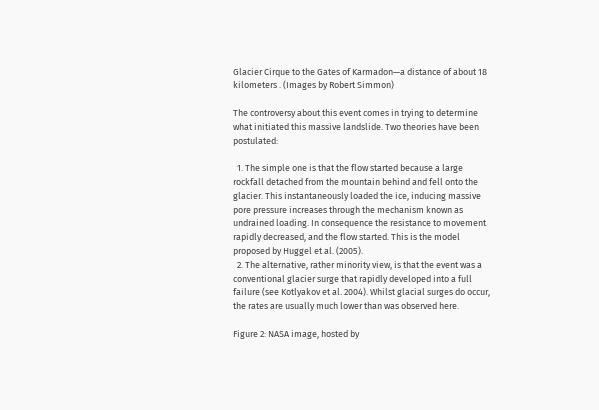Glacier Cirque to the Gates of Karmadon—a distance of about 18 kilometers . (Images by Robert Simmon)

The controversy about this event comes in trying to determine what initiated this massive landslide. Two theories have been postulated:

  1. The simple one is that the flow started because a large rockfall detached from the mountain behind and fell onto the glacier. This instantaneously loaded the ice, inducing massive pore pressure increases through the mechanism known as undrained loading. In consequence the resistance to movement rapidly decreased, and the flow started. This is the model proposed by Huggel et al. (2005).
  2. The alternative, rather minority view, is that the event was a conventional glacier surge that rapidly developed into a full failure (see Kotlyakov et al. 2004). Whilst glacial surges do occur, the rates are usually much lower than was observed here.

Figure 2: NASA image, hosted by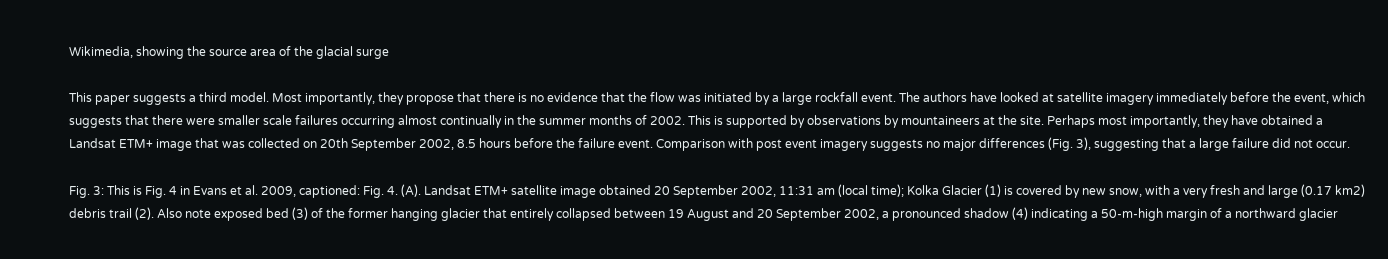Wikimedia, showing the source area of the glacial surge

This paper suggests a third model. Most importantly, they propose that there is no evidence that the flow was initiated by a large rockfall event. The authors have looked at satellite imagery immediately before the event, which suggests that there were smaller scale failures occurring almost continually in the summer months of 2002. This is supported by observations by mountaineers at the site. Perhaps most importantly, they have obtained a Landsat ETM+ image that was collected on 20th September 2002, 8.5 hours before the failure event. Comparison with post event imagery suggests no major differences (Fig. 3), suggesting that a large failure did not occur.

Fig. 3: This is Fig. 4 in Evans et al. 2009, captioned: Fig. 4. (A). Landsat ETM+ satellite image obtained 20 September 2002, 11:31 am (local time); Kolka Glacier (1) is covered by new snow, with a very fresh and large (0.17 km2) debris trail (2). Also note exposed bed (3) of the former hanging glacier that entirely collapsed between 19 August and 20 September 2002, a pronounced shadow (4) indicating a 50-m-high margin of a northward glacier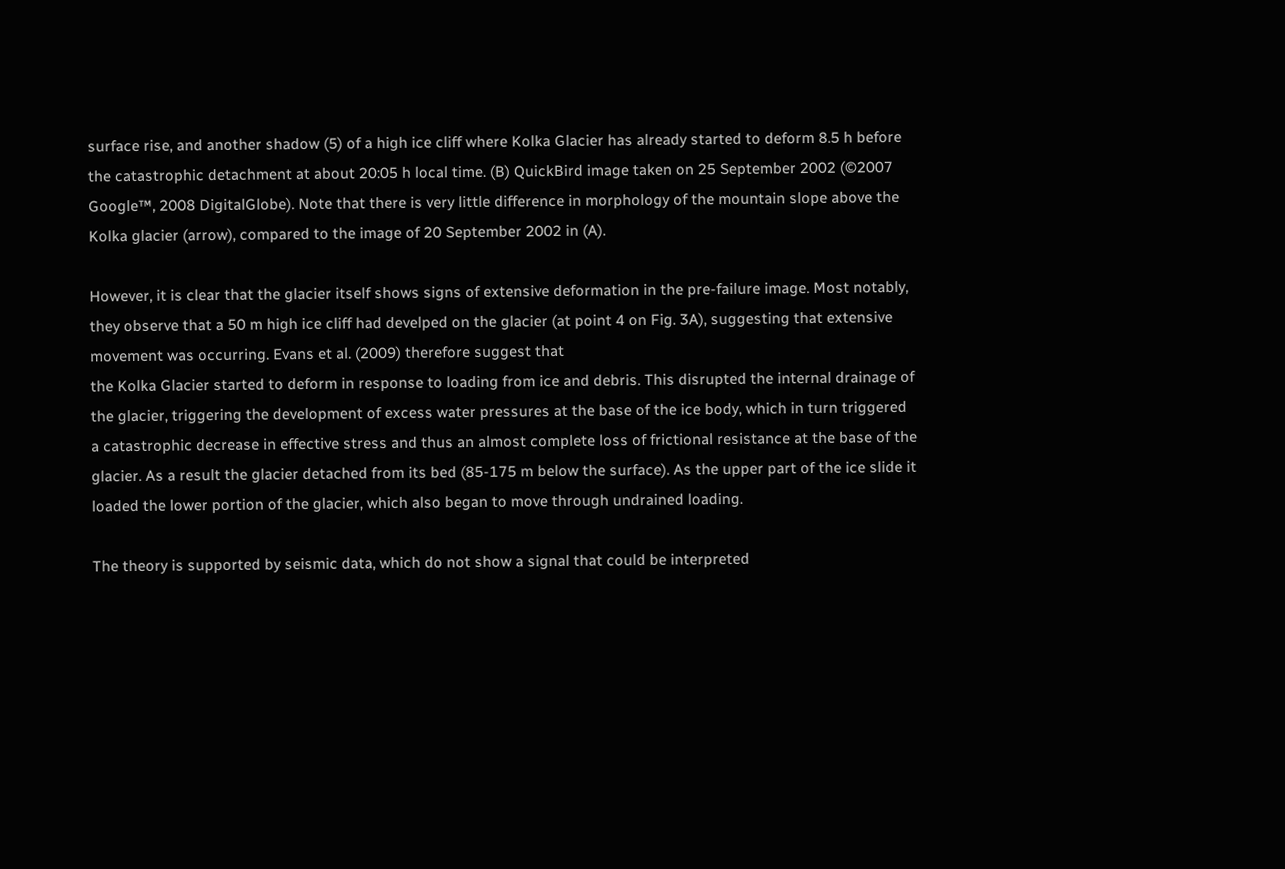surface rise, and another shadow (5) of a high ice cliff where Kolka Glacier has already started to deform 8.5 h before the catastrophic detachment at about 20:05 h local time. (B) QuickBird image taken on 25 September 2002 (©2007 Google™, 2008 DigitalGlobe). Note that there is very little difference in morphology of the mountain slope above the Kolka glacier (arrow), compared to the image of 20 September 2002 in (A).

However, it is clear that the glacier itself shows signs of extensive deformation in the pre-failure image. Most notably, they observe that a 50 m high ice cliff had develped on the glacier (at point 4 on Fig. 3A), suggesting that extensive movement was occurring. Evans et al. (2009) therefore suggest that
the Kolka Glacier started to deform in response to loading from ice and debris. This disrupted the internal drainage of the glacier, triggering the development of excess water pressures at the base of the ice body, which in turn triggered a catastrophic decrease in effective stress and thus an almost complete loss of frictional resistance at the base of the glacier. As a result the glacier detached from its bed (85-175 m below the surface). As the upper part of the ice slide it loaded the lower portion of the glacier, which also began to move through undrained loading.

The theory is supported by seismic data, which do not show a signal that could be interpreted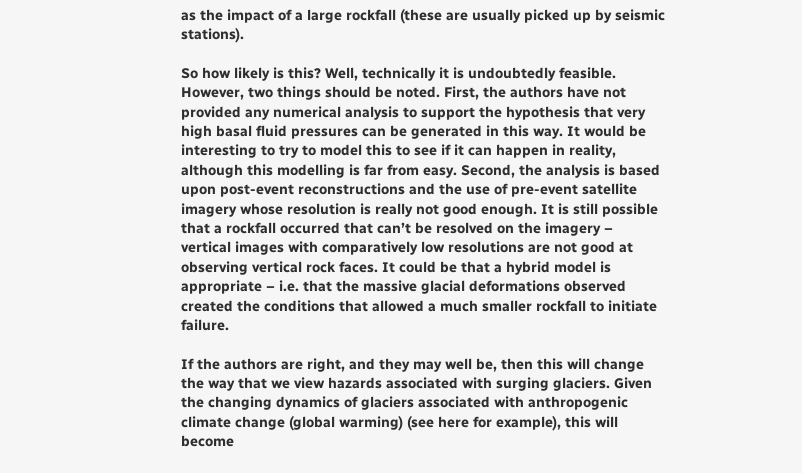as the impact of a large rockfall (these are usually picked up by seismic stations).

So how likely is this? Well, technically it is undoubtedly feasible. However, two things should be noted. First, the authors have not provided any numerical analysis to support the hypothesis that very high basal fluid pressures can be generated in this way. It would be interesting to try to model this to see if it can happen in reality, although this modelling is far from easy. Second, the analysis is based upon post-event reconstructions and the use of pre-event satellite imagery whose resolution is really not good enough. It is still possible that a rockfall occurred that can’t be resolved on the imagery – vertical images with comparatively low resolutions are not good at observing vertical rock faces. It could be that a hybrid model is appropriate – i.e. that the massive glacial deformations observed created the conditions that allowed a much smaller rockfall to initiate failure.

If the authors are right, and they may well be, then this will change the way that we view hazards associated with surging glaciers. Given the changing dynamics of glaciers associated with anthropogenic climate change (global warming) (see here for example), this will become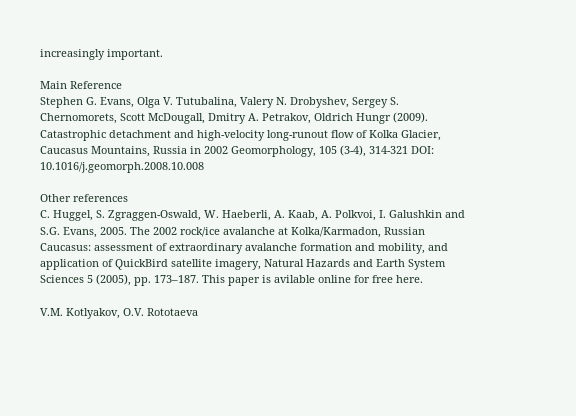increasingly important.

Main Reference
Stephen G. Evans, Olga V. Tutubalina, Valery N. Drobyshev, Sergey S. Chernomorets, Scott McDougall, Dmitry A. Petrakov, Oldrich Hungr (2009). Catastrophic detachment and high-velocity long-runout flow of Kolka Glacier, Caucasus Mountains, Russia in 2002 Geomorphology, 105 (3-4), 314-321 DOI: 10.1016/j.geomorph.2008.10.008

Other references
C. Huggel, S. Zgraggen-Oswald, W. Haeberli, A. Kaab, A. Polkvoi, I. Galushkin and S.G. Evans, 2005. The 2002 rock/ice avalanche at Kolka/Karmadon, Russian Caucasus: assessment of extraordinary avalanche formation and mobility, and application of QuickBird satellite imagery, Natural Hazards and Earth System Sciences 5 (2005), pp. 173–187. This paper is avilable online for free here.

V.M. Kotlyakov, O.V. Rototaeva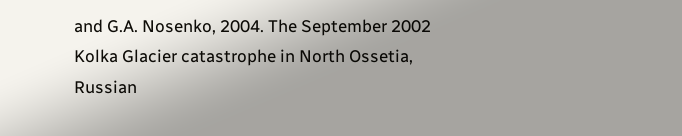and G.A. Nosenko, 2004. The September 2002 Kolka Glacier catastrophe in North Ossetia, Russian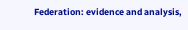Federation: evidence and analysis,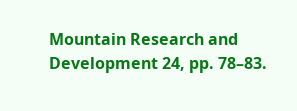Mountain Research and Development 24, pp. 78–83.